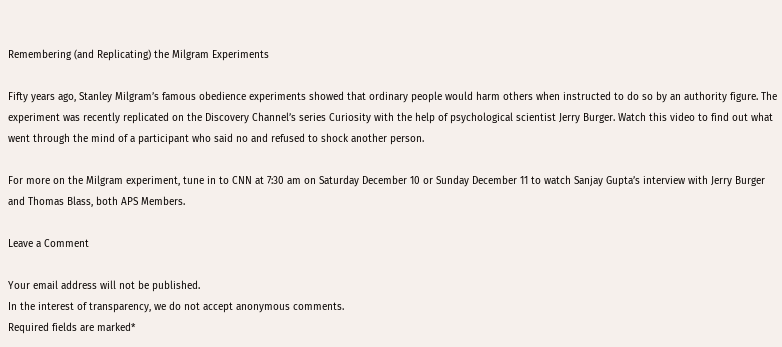Remembering (and Replicating) the Milgram Experiments

Fifty years ago, Stanley Milgram’s famous obedience experiments showed that ordinary people would harm others when instructed to do so by an authority figure. The experiment was recently replicated on the Discovery Channel’s series Curiosity with the help of psychological scientist Jerry Burger. Watch this video to find out what went through the mind of a participant who said no and refused to shock another person.

For more on the Milgram experiment, tune in to CNN at 7:30 am on Saturday December 10 or Sunday December 11 to watch Sanjay Gupta’s interview with Jerry Burger and Thomas Blass, both APS Members.

Leave a Comment

Your email address will not be published.
In the interest of transparency, we do not accept anonymous comments.
Required fields are marked*